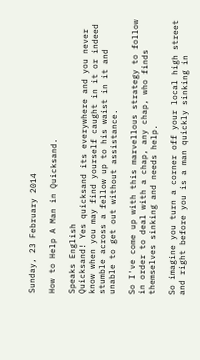Sunday, 23 February 2014

How to Help A Man in Quicksand.

Speaks English
Quicksand! Yes quicksand its everywhere and you never know when you may find yourself caught in it or indeed stumble across a fellow up to his waist in it and unable to get out without assistance.

So I've come up with this marvellous strategy to follow in order to deal with a chap, any chap, who finds themselves sinking and needs help.

So imagine you turn a corner off your local high street and right before you is a man quickly sinking in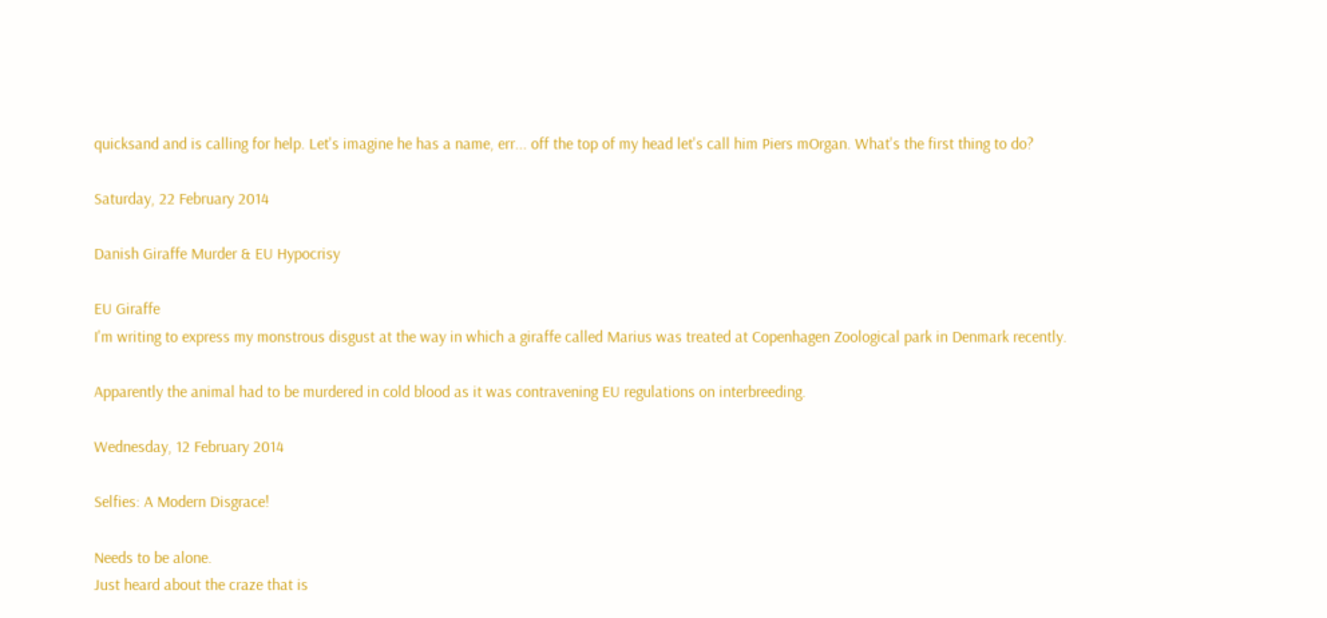quicksand and is calling for help. Let's imagine he has a name, err... off the top of my head let's call him Piers mOrgan. What's the first thing to do?

Saturday, 22 February 2014

Danish Giraffe Murder & EU Hypocrisy

EU Giraffe
I'm writing to express my monstrous disgust at the way in which a giraffe called Marius was treated at Copenhagen Zoological park in Denmark recently.

Apparently the animal had to be murdered in cold blood as it was contravening EU regulations on interbreeding.

Wednesday, 12 February 2014

Selfies: A Modern Disgrace!

Needs to be alone.
Just heard about the craze that is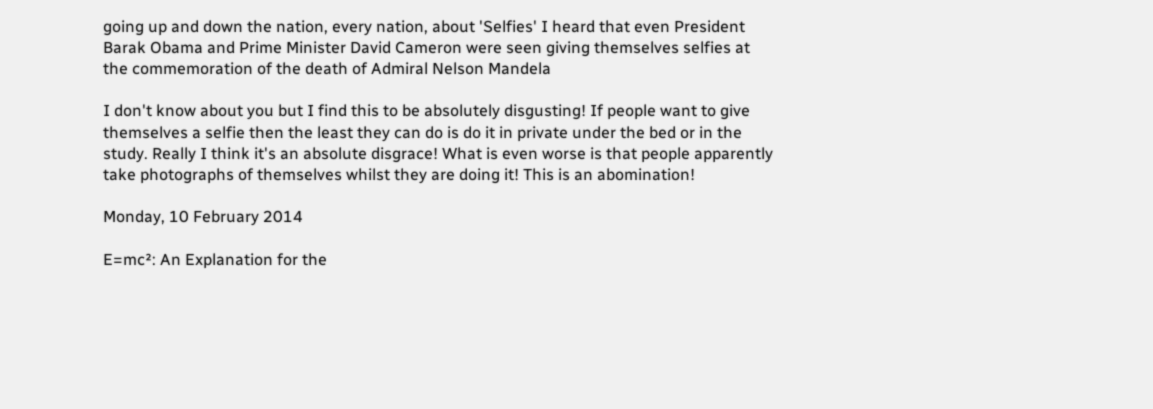going up and down the nation, every nation, about 'Selfies' I heard that even President Barak Obama and Prime Minister David Cameron were seen giving themselves selfies at the commemoration of the death of Admiral Nelson Mandela

I don't know about you but I find this to be absolutely disgusting! If people want to give themselves a selfie then the least they can do is do it in private under the bed or in the study. Really I think it's an absolute disgrace! What is even worse is that people apparently take photographs of themselves whilst they are doing it! This is an abomination!

Monday, 10 February 2014

E=mc²: An Explanation for the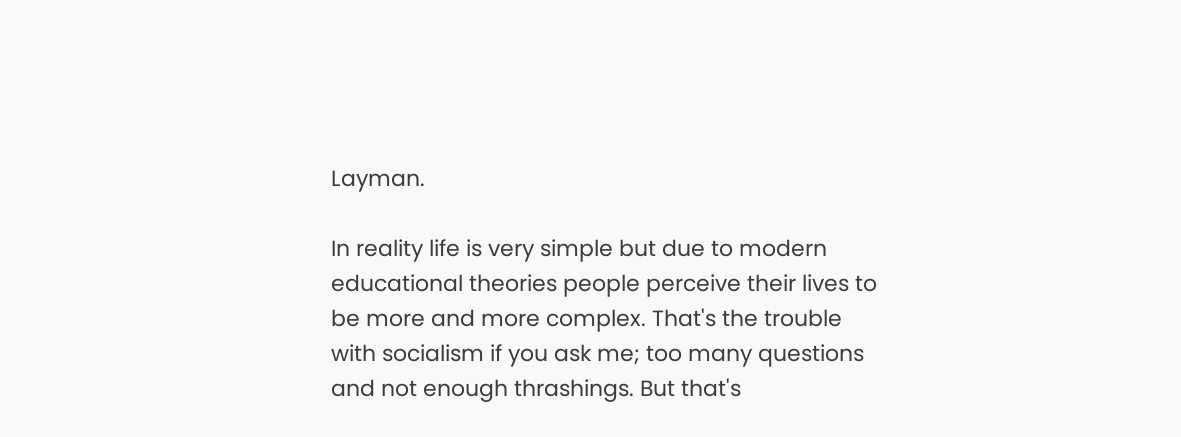Layman.

In reality life is very simple but due to modern educational theories people perceive their lives to be more and more complex. That's the trouble with socialism if you ask me; too many questions and not enough thrashings. But that's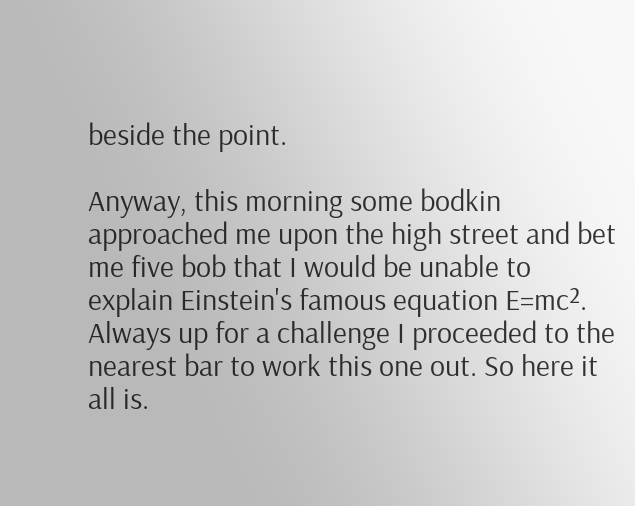beside the point.

Anyway, this morning some bodkin approached me upon the high street and bet me five bob that I would be unable to explain Einstein's famous equation E=mc². Always up for a challenge I proceeded to the nearest bar to work this one out. So here it all is.